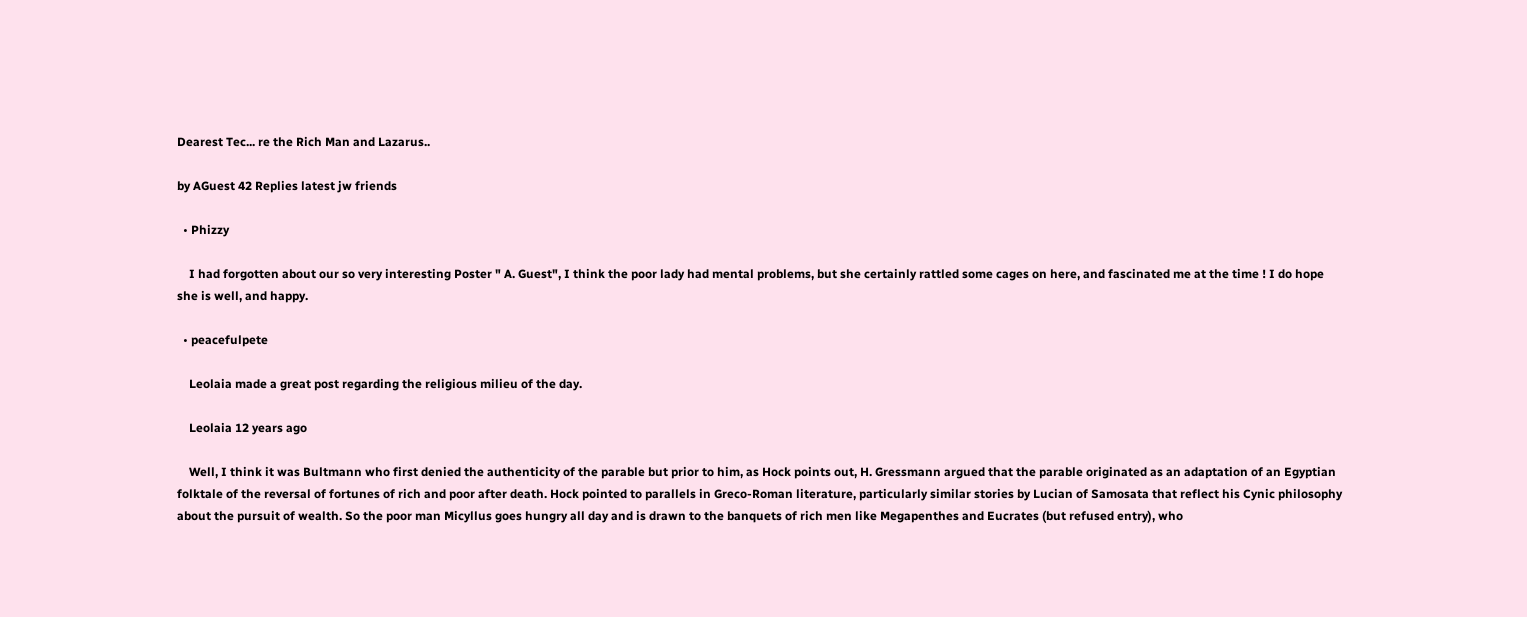Dearest Tec... re the Rich Man and Lazarus..

by AGuest 42 Replies latest jw friends

  • Phizzy

    I had forgotten about our so very interesting Poster " A. Guest", I think the poor lady had mental problems, but she certainly rattled some cages on here, and fascinated me at the time ! I do hope she is well, and happy.

  • peacefulpete

    Leolaia made a great post regarding the religious milieu of the day.

    Leolaia 12 years ago

    Well, I think it was Bultmann who first denied the authenticity of the parable but prior to him, as Hock points out, H. Gressmann argued that the parable originated as an adaptation of an Egyptian folktale of the reversal of fortunes of rich and poor after death. Hock pointed to parallels in Greco-Roman literature, particularly similar stories by Lucian of Samosata that reflect his Cynic philosophy about the pursuit of wealth. So the poor man Micyllus goes hungry all day and is drawn to the banquets of rich men like Megapenthes and Eucrates (but refused entry), who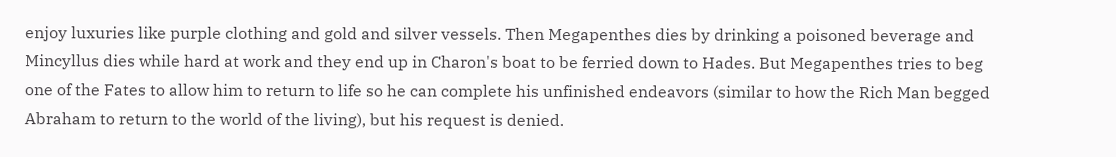enjoy luxuries like purple clothing and gold and silver vessels. Then Megapenthes dies by drinking a poisoned beverage and Mincyllus dies while hard at work and they end up in Charon's boat to be ferried down to Hades. But Megapenthes tries to beg one of the Fates to allow him to return to life so he can complete his unfinished endeavors (similar to how the Rich Man begged Abraham to return to the world of the living), but his request is denied.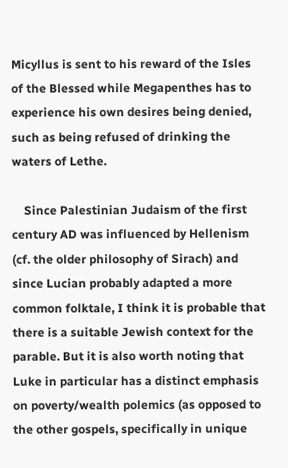Micyllus is sent to his reward of the Isles of the Blessed while Megapenthes has to experience his own desires being denied, such as being refused of drinking the waters of Lethe.

    Since Palestinian Judaism of the first century AD was influenced by Hellenism (cf. the older philosophy of Sirach) and since Lucian probably adapted a more common folktale, I think it is probable that there is a suitable Jewish context for the parable. But it is also worth noting that Luke in particular has a distinct emphasis on poverty/wealth polemics (as opposed to the other gospels, specifically in unique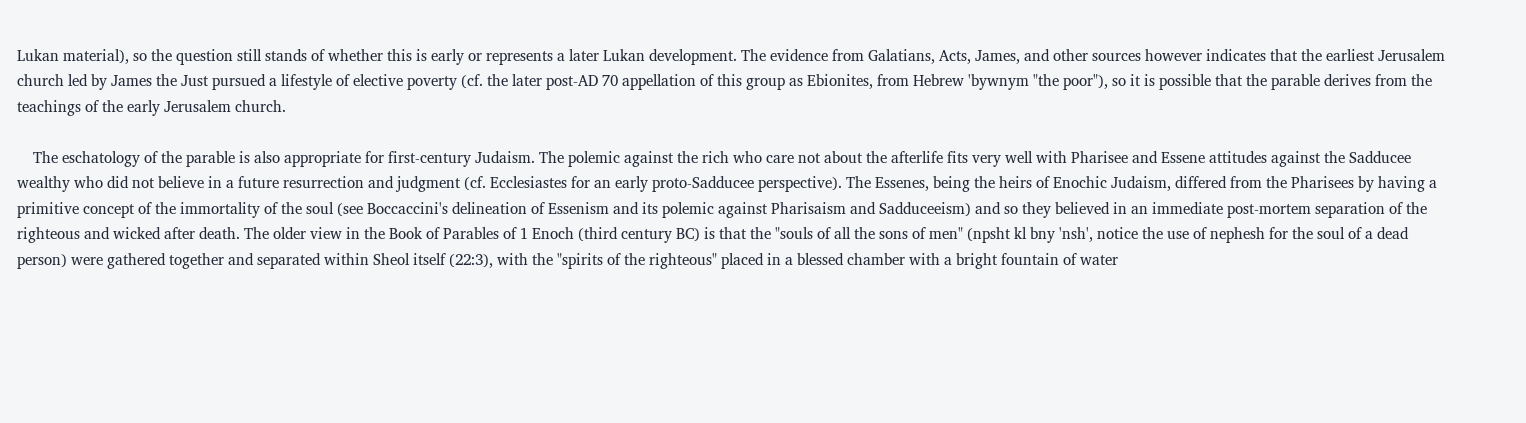Lukan material), so the question still stands of whether this is early or represents a later Lukan development. The evidence from Galatians, Acts, James, and other sources however indicates that the earliest Jerusalem church led by James the Just pursued a lifestyle of elective poverty (cf. the later post-AD 70 appellation of this group as Ebionites, from Hebrew 'bywnym "the poor"), so it is possible that the parable derives from the teachings of the early Jerusalem church.

    The eschatology of the parable is also appropriate for first-century Judaism. The polemic against the rich who care not about the afterlife fits very well with Pharisee and Essene attitudes against the Sadducee wealthy who did not believe in a future resurrection and judgment (cf. Ecclesiastes for an early proto-Sadducee perspective). The Essenes, being the heirs of Enochic Judaism, differed from the Pharisees by having a primitive concept of the immortality of the soul (see Boccaccini's delineation of Essenism and its polemic against Pharisaism and Sadduceeism) and so they believed in an immediate post-mortem separation of the righteous and wicked after death. The older view in the Book of Parables of 1 Enoch (third century BC) is that the "souls of all the sons of men" (npsht kl bny 'nsh', notice the use of nephesh for the soul of a dead person) were gathered together and separated within Sheol itself (22:3), with the "spirits of the righteous" placed in a blessed chamber with a bright fountain of water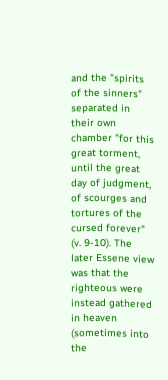and the "spirits of the sinners" separated in their own chamber "for this great torment, until the great day of judgment, of scourges and tortures of the cursed forever" (v. 9-10). The later Essene view was that the righteous were instead gathered in heaven (sometimes into the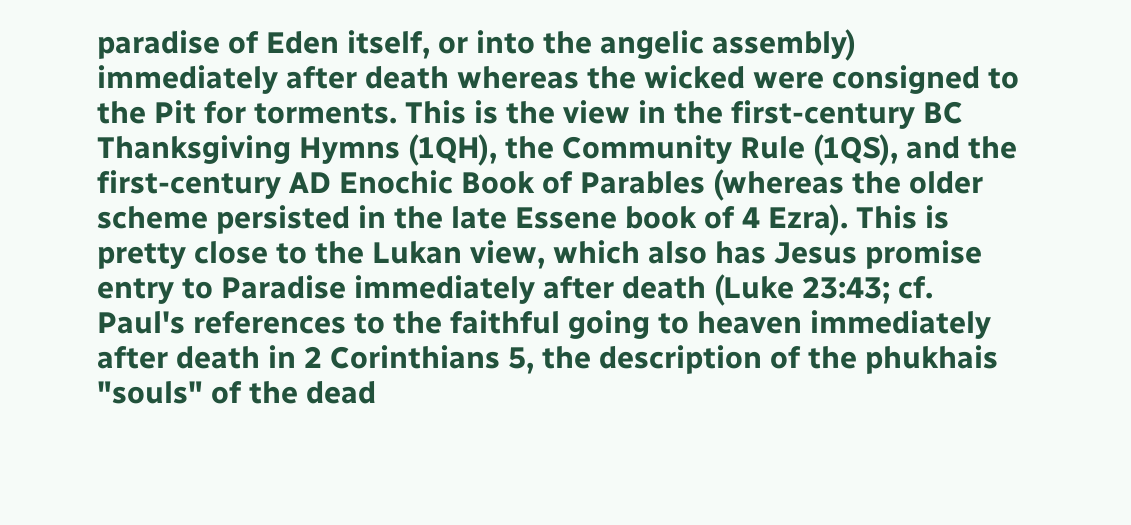paradise of Eden itself, or into the angelic assembly) immediately after death whereas the wicked were consigned to the Pit for torments. This is the view in the first-century BC Thanksgiving Hymns (1QH), the Community Rule (1QS), and the first-century AD Enochic Book of Parables (whereas the older scheme persisted in the late Essene book of 4 Ezra). This is pretty close to the Lukan view, which also has Jesus promise entry to Paradise immediately after death (Luke 23:43; cf. Paul's references to the faithful going to heaven immediately after death in 2 Corinthians 5, the description of the phukhais "souls" of the dead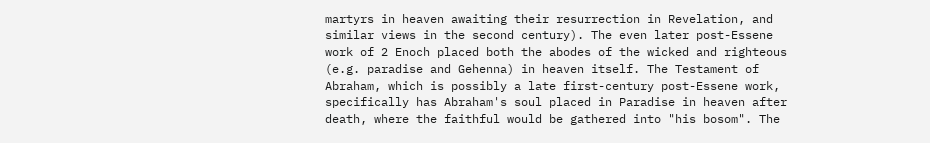martyrs in heaven awaiting their resurrection in Revelation, and similar views in the second century). The even later post-Essene work of 2 Enoch placed both the abodes of the wicked and righteous (e.g. paradise and Gehenna) in heaven itself. The Testament of Abraham, which is possibly a late first-century post-Essene work, specifically has Abraham's soul placed in Paradise in heaven after death, where the faithful would be gathered into "his bosom". The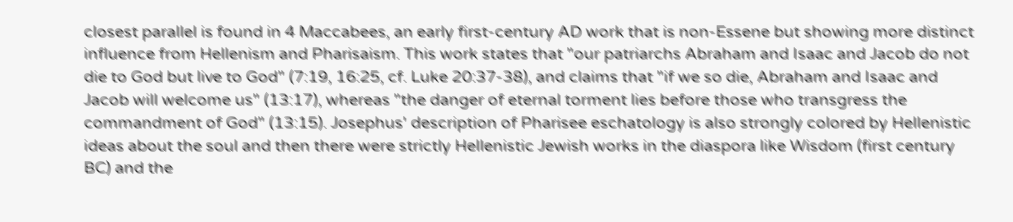closest parallel is found in 4 Maccabees, an early first-century AD work that is non-Essene but showing more distinct influence from Hellenism and Pharisaism. This work states that "our patriarchs Abraham and Isaac and Jacob do not die to God but live to God" (7:19, 16:25, cf. Luke 20:37-38), and claims that "if we so die, Abraham and Isaac and Jacob will welcome us" (13:17), whereas "the danger of eternal torment lies before those who transgress the commandment of God" (13:15). Josephus' description of Pharisee eschatology is also strongly colored by Hellenistic ideas about the soul and then there were strictly Hellenistic Jewish works in the diaspora like Wisdom (first century BC) and the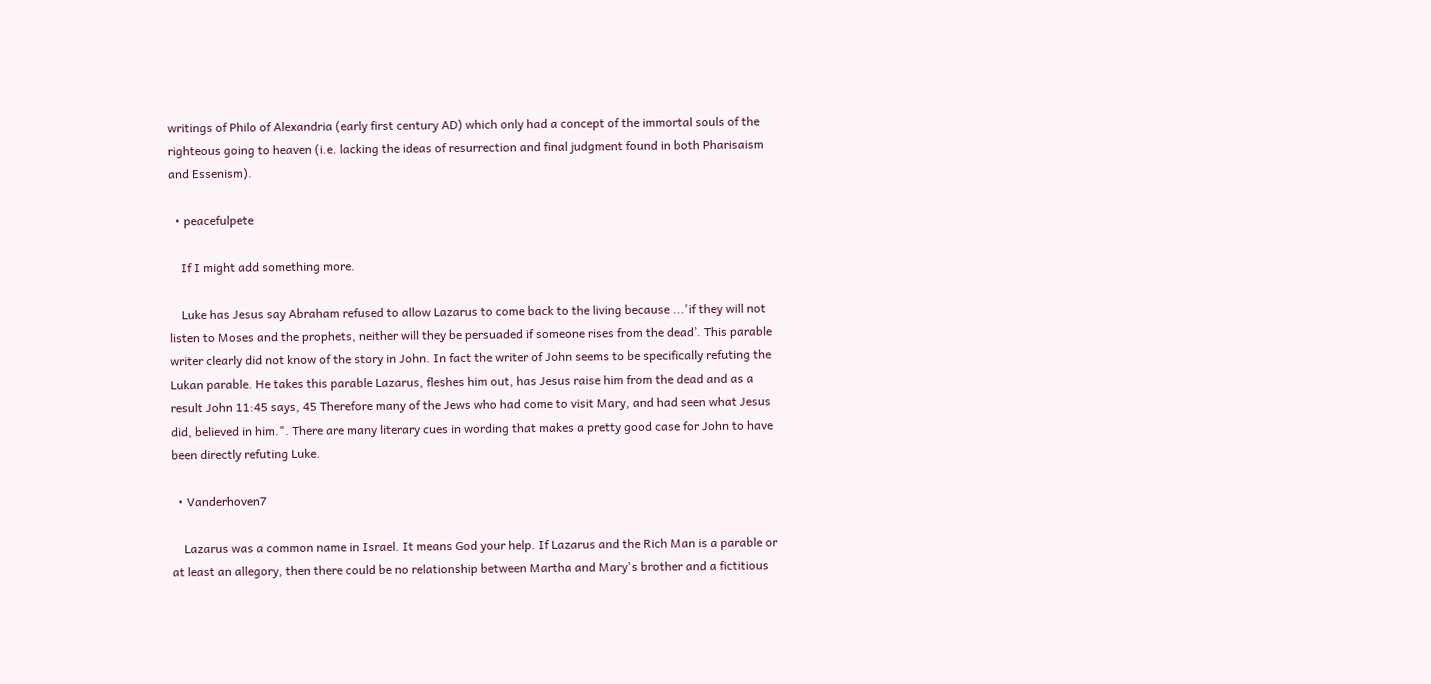writings of Philo of Alexandria (early first century AD) which only had a concept of the immortal souls of the righteous going to heaven (i.e. lacking the ideas of resurrection and final judgment found in both Pharisaism and Essenism).

  • peacefulpete

    If I might add something more.

    Luke has Jesus say Abraham refused to allow Lazarus to come back to the living because ...'if they will not listen to Moses and the prophets, neither will they be persuaded if someone rises from the dead’. This parable writer clearly did not know of the story in John. In fact the writer of John seems to be specifically refuting the Lukan parable. He takes this parable Lazarus, fleshes him out, has Jesus raise him from the dead and as a result John 11:45 says, 45 Therefore many of the Jews who had come to visit Mary, and had seen what Jesus did, believed in him.". There are many literary cues in wording that makes a pretty good case for John to have been directly refuting Luke.

  • Vanderhoven7

    Lazarus was a common name in Israel. It means God your help. If Lazarus and the Rich Man is a parable or at least an allegory, then there could be no relationship between Martha and Mary's brother and a fictitious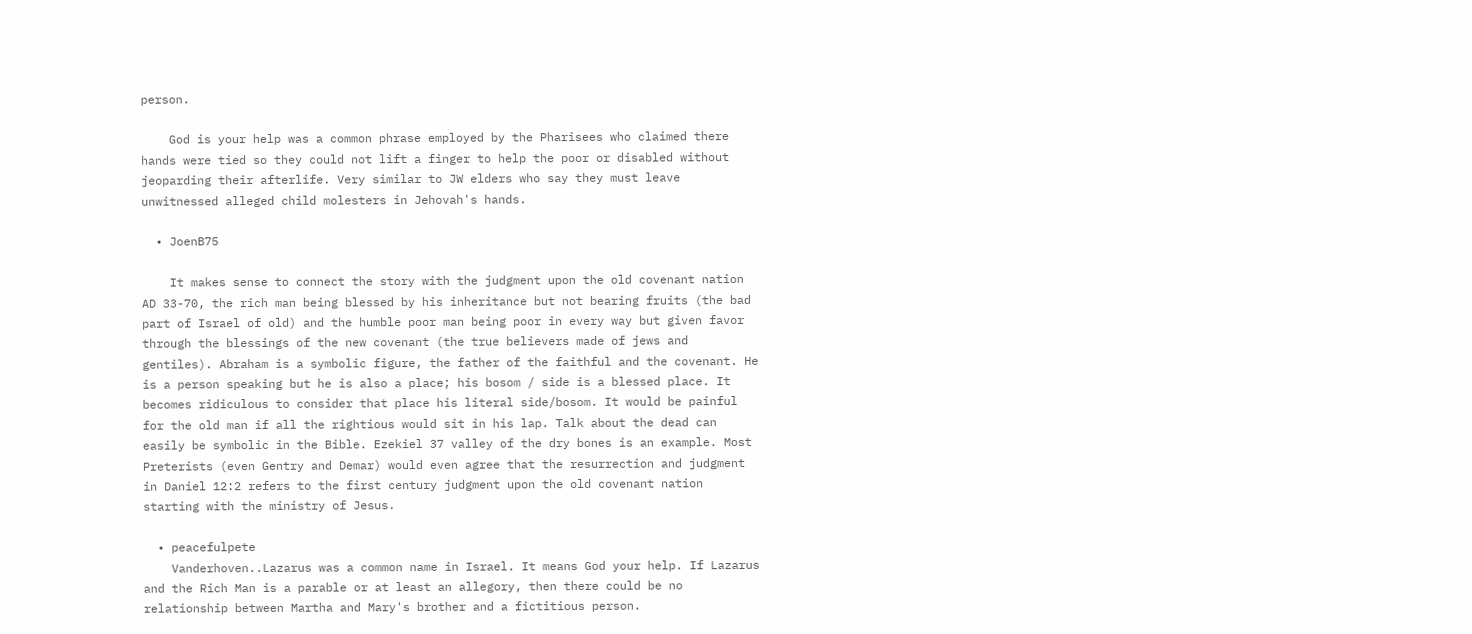person.

    God is your help was a common phrase employed by the Pharisees who claimed there hands were tied so they could not lift a finger to help the poor or disabled without jeoparding their afterlife. Very similar to JW elders who say they must leave unwitnessed alleged child molesters in Jehovah's hands.

  • JoenB75

    It makes sense to connect the story with the judgment upon the old covenant nation AD 33-70, the rich man being blessed by his inheritance but not bearing fruits (the bad part of Israel of old) and the humble poor man being poor in every way but given favor through the blessings of the new covenant (the true believers made of jews and gentiles). Abraham is a symbolic figure, the father of the faithful and the covenant. He is a person speaking but he is also a place; his bosom / side is a blessed place. It becomes ridiculous to consider that place his literal side/bosom. It would be painful for the old man if all the rightious would sit in his lap. Talk about the dead can easily be symbolic in the Bible. Ezekiel 37 valley of the dry bones is an example. Most Preterists (even Gentry and Demar) would even agree that the resurrection and judgment in Daniel 12:2 refers to the first century judgment upon the old covenant nation starting with the ministry of Jesus.

  • peacefulpete
    Vanderhoven..Lazarus was a common name in Israel. It means God your help. If Lazarus and the Rich Man is a parable or at least an allegory, then there could be no relationship between Martha and Mary's brother and a fictitious person.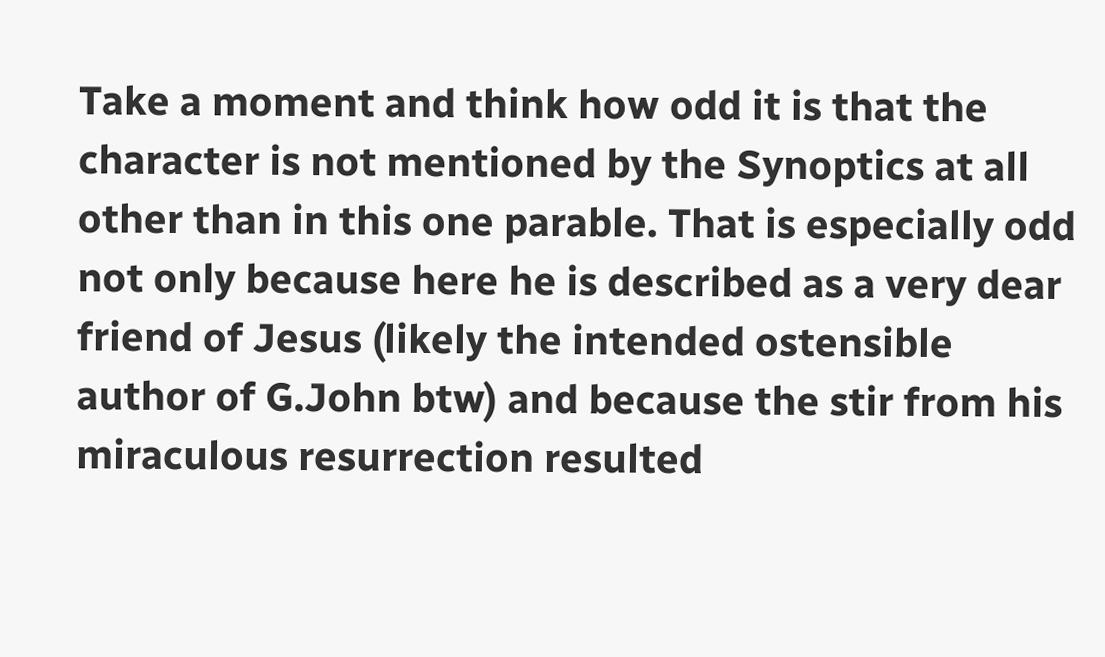Take a moment and think how odd it is that the character is not mentioned by the Synoptics at all other than in this one parable. That is especially odd not only because here he is described as a very dear friend of Jesus (likely the intended ostensible author of G.John btw) and because the stir from his miraculous resurrection resulted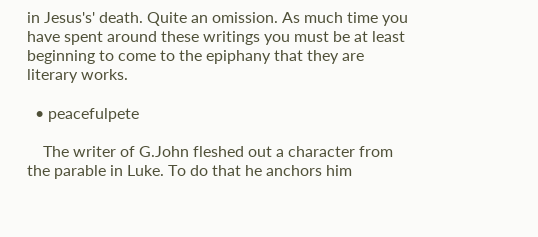in Jesus's' death. Quite an omission. As much time you have spent around these writings you must be at least beginning to come to the epiphany that they are literary works.

  • peacefulpete

    The writer of G.John fleshed out a character from the parable in Luke. To do that he anchors him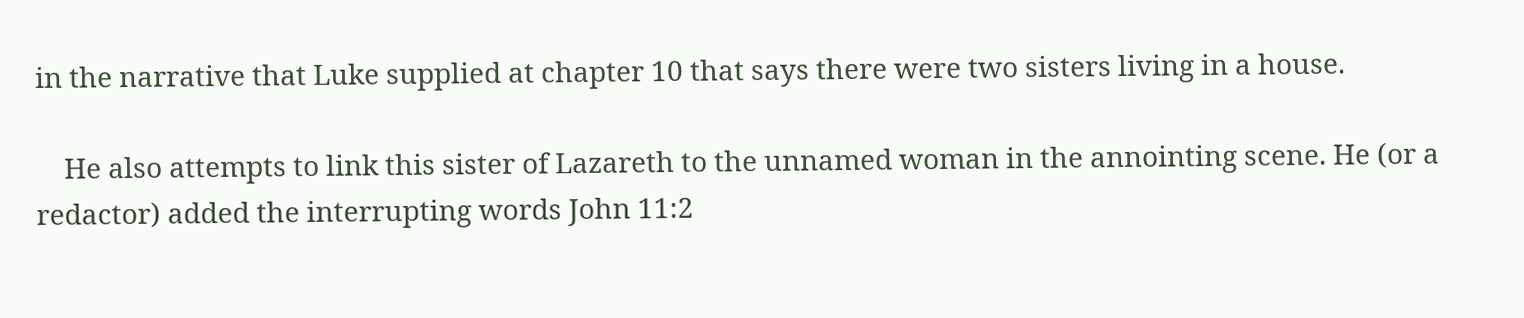in the narrative that Luke supplied at chapter 10 that says there were two sisters living in a house.

    He also attempts to link this sister of Lazareth to the unnamed woman in the annointing scene. He (or a redactor) added the interrupting words John 11:2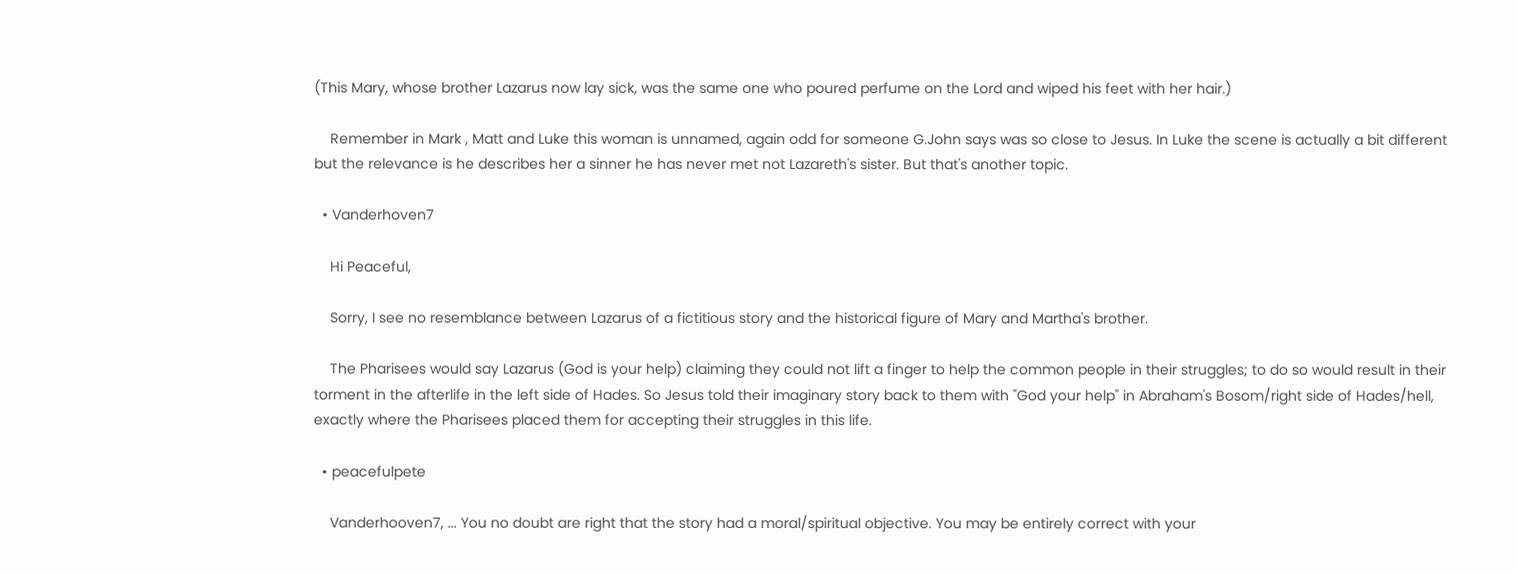(This Mary, whose brother Lazarus now lay sick, was the same one who poured perfume on the Lord and wiped his feet with her hair.)

    Remember in Mark , Matt and Luke this woman is unnamed, again odd for someone G.John says was so close to Jesus. In Luke the scene is actually a bit different but the relevance is he describes her a sinner he has never met not Lazareth's sister. But that's another topic.

  • Vanderhoven7

    Hi Peaceful,

    Sorry, I see no resemblance between Lazarus of a fictitious story and the historical figure of Mary and Martha's brother.

    The Pharisees would say Lazarus (God is your help) claiming they could not lift a finger to help the common people in their struggles; to do so would result in their torment in the afterlife in the left side of Hades. So Jesus told their imaginary story back to them with "God your help" in Abraham's Bosom/right side of Hades/hell, exactly where the Pharisees placed them for accepting their struggles in this life.

  • peacefulpete

    Vanderhooven7, ... You no doubt are right that the story had a moral/spiritual objective. You may be entirely correct with your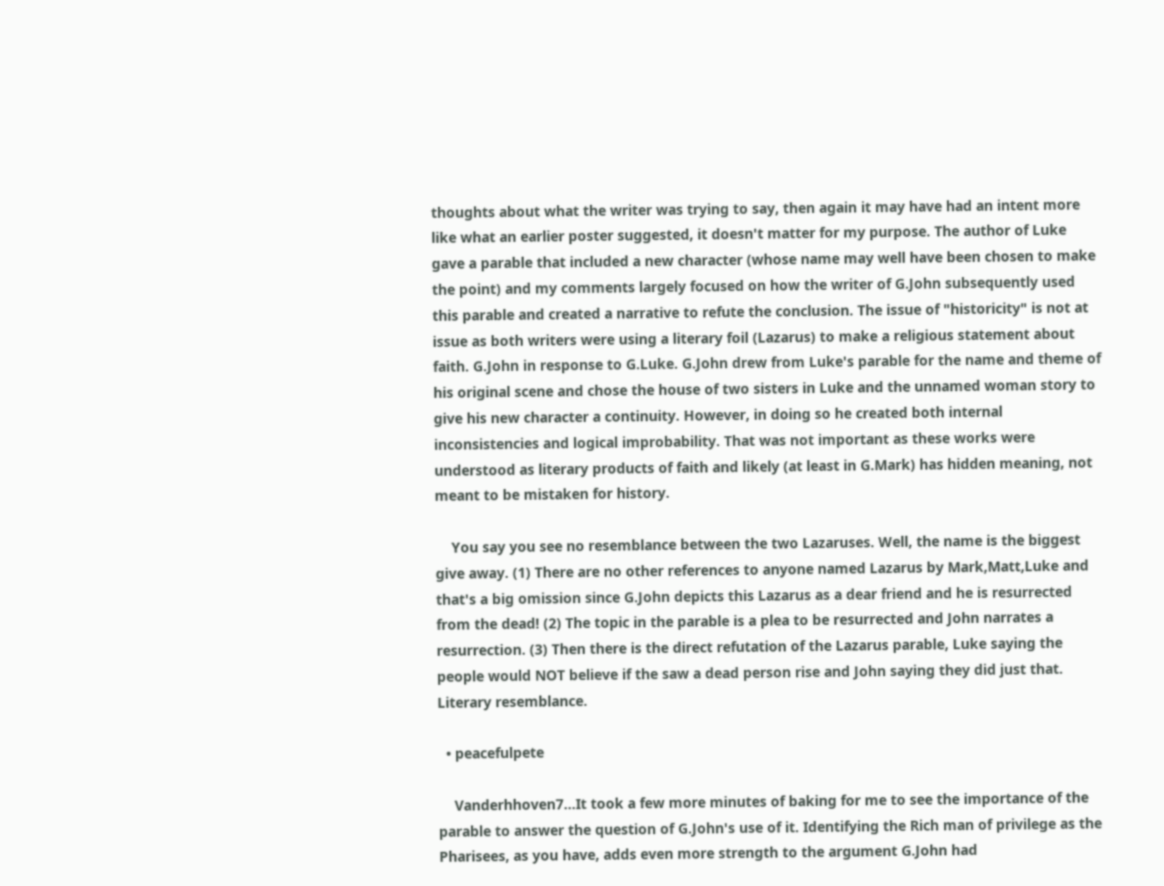thoughts about what the writer was trying to say, then again it may have had an intent more like what an earlier poster suggested, it doesn't matter for my purpose. The author of Luke gave a parable that included a new character (whose name may well have been chosen to make the point) and my comments largely focused on how the writer of G.John subsequently used this parable and created a narrative to refute the conclusion. The issue of "historicity" is not at issue as both writers were using a literary foil (Lazarus) to make a religious statement about faith. G.John in response to G.Luke. G.John drew from Luke's parable for the name and theme of his original scene and chose the house of two sisters in Luke and the unnamed woman story to give his new character a continuity. However, in doing so he created both internal inconsistencies and logical improbability. That was not important as these works were understood as literary products of faith and likely (at least in G.Mark) has hidden meaning, not meant to be mistaken for history.

    You say you see no resemblance between the two Lazaruses. Well, the name is the biggest give away. (1) There are no other references to anyone named Lazarus by Mark,Matt,Luke and that's a big omission since G.John depicts this Lazarus as a dear friend and he is resurrected from the dead! (2) The topic in the parable is a plea to be resurrected and John narrates a resurrection. (3) Then there is the direct refutation of the Lazarus parable, Luke saying the people would NOT believe if the saw a dead person rise and John saying they did just that. Literary resemblance.

  • peacefulpete

    Vanderhhoven7...It took a few more minutes of baking for me to see the importance of the parable to answer the question of G.John's use of it. Identifying the Rich man of privilege as the Pharisees, as you have, adds even more strength to the argument G.John had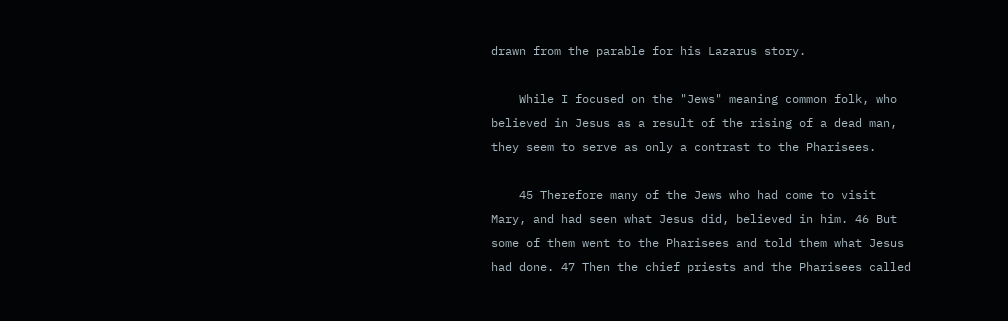drawn from the parable for his Lazarus story.

    While I focused on the "Jews" meaning common folk, who believed in Jesus as a result of the rising of a dead man, they seem to serve as only a contrast to the Pharisees.

    45 Therefore many of the Jews who had come to visit Mary, and had seen what Jesus did, believed in him. 46 But some of them went to the Pharisees and told them what Jesus had done. 47 Then the chief priests and the Pharisees called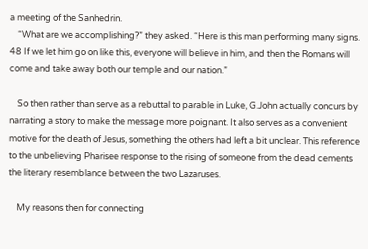a meeting of the Sanhedrin.
    “What are we accomplishing?” they asked. “Here is this man performing many signs. 48 If we let him go on like this, everyone will believe in him, and then the Romans will come and take away both our temple and our nation.”

    So then rather than serve as a rebuttal to parable in Luke, G.John actually concurs by narrating a story to make the message more poignant. It also serves as a convenient motive for the death of Jesus, something the others had left a bit unclear. This reference to the unbelieving Pharisee response to the rising of someone from the dead cements the literary resemblance between the two Lazaruses.

    My reasons then for connecting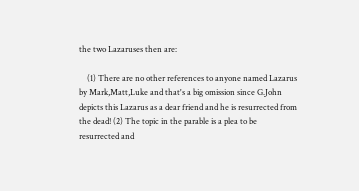the two Lazaruses then are:

    (1) There are no other references to anyone named Lazarus by Mark,Matt,Luke and that's a big omission since G.John depicts this Lazarus as a dear friend and he is resurrected from the dead! (2) The topic in the parable is a plea to be resurrected and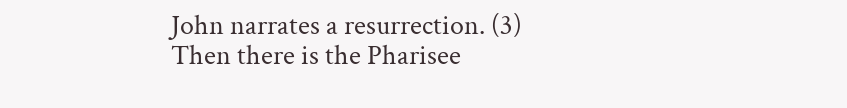John narrates a resurrection. (3) Then there is the Pharisee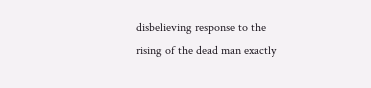disbelieving response to the rising of the dead man exactly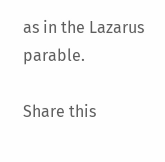as in the Lazarus parable.

Share this